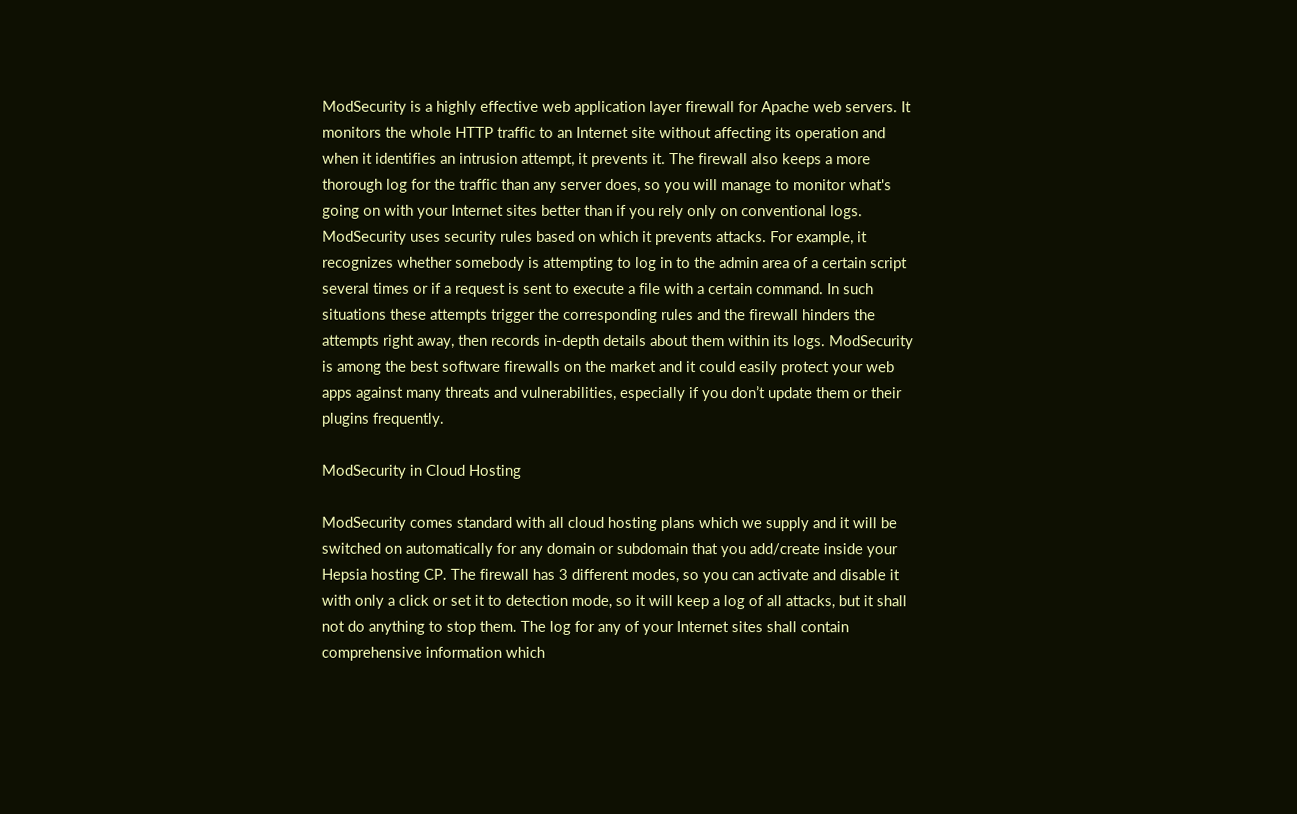ModSecurity is a highly effective web application layer firewall for Apache web servers. It monitors the whole HTTP traffic to an Internet site without affecting its operation and when it identifies an intrusion attempt, it prevents it. The firewall also keeps a more thorough log for the traffic than any server does, so you will manage to monitor what's going on with your Internet sites better than if you rely only on conventional logs. ModSecurity uses security rules based on which it prevents attacks. For example, it recognizes whether somebody is attempting to log in to the admin area of a certain script several times or if a request is sent to execute a file with a certain command. In such situations these attempts trigger the corresponding rules and the firewall hinders the attempts right away, then records in-depth details about them within its logs. ModSecurity is among the best software firewalls on the market and it could easily protect your web apps against many threats and vulnerabilities, especially if you don’t update them or their plugins frequently.

ModSecurity in Cloud Hosting

ModSecurity comes standard with all cloud hosting plans which we supply and it will be switched on automatically for any domain or subdomain that you add/create inside your Hepsia hosting CP. The firewall has 3 different modes, so you can activate and disable it with only a click or set it to detection mode, so it will keep a log of all attacks, but it shall not do anything to stop them. The log for any of your Internet sites shall contain comprehensive information which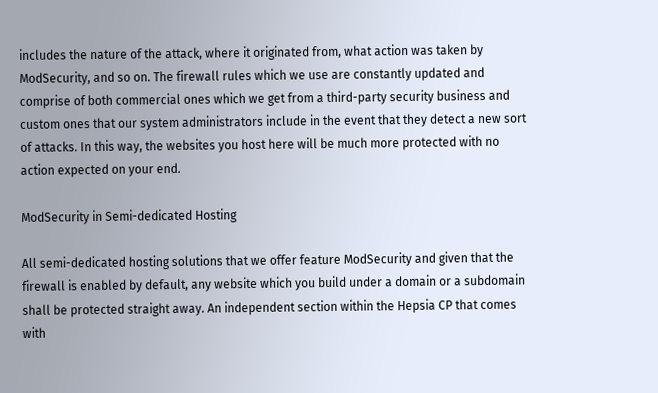includes the nature of the attack, where it originated from, what action was taken by ModSecurity, and so on. The firewall rules which we use are constantly updated and comprise of both commercial ones which we get from a third-party security business and custom ones that our system administrators include in the event that they detect a new sort of attacks. In this way, the websites you host here will be much more protected with no action expected on your end.

ModSecurity in Semi-dedicated Hosting

All semi-dedicated hosting solutions that we offer feature ModSecurity and given that the firewall is enabled by default, any website which you build under a domain or a subdomain shall be protected straight away. An independent section within the Hepsia CP that comes with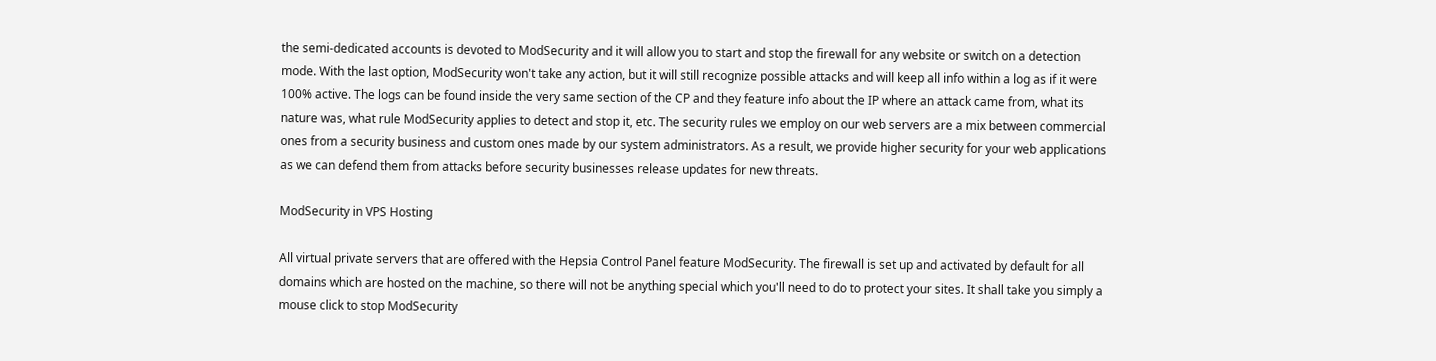the semi-dedicated accounts is devoted to ModSecurity and it will allow you to start and stop the firewall for any website or switch on a detection mode. With the last option, ModSecurity won't take any action, but it will still recognize possible attacks and will keep all info within a log as if it were 100% active. The logs can be found inside the very same section of the CP and they feature info about the IP where an attack came from, what its nature was, what rule ModSecurity applies to detect and stop it, etc. The security rules we employ on our web servers are a mix between commercial ones from a security business and custom ones made by our system administrators. As a result, we provide higher security for your web applications as we can defend them from attacks before security businesses release updates for new threats.

ModSecurity in VPS Hosting

All virtual private servers that are offered with the Hepsia Control Panel feature ModSecurity. The firewall is set up and activated by default for all domains which are hosted on the machine, so there will not be anything special which you'll need to do to protect your sites. It shall take you simply a mouse click to stop ModSecurity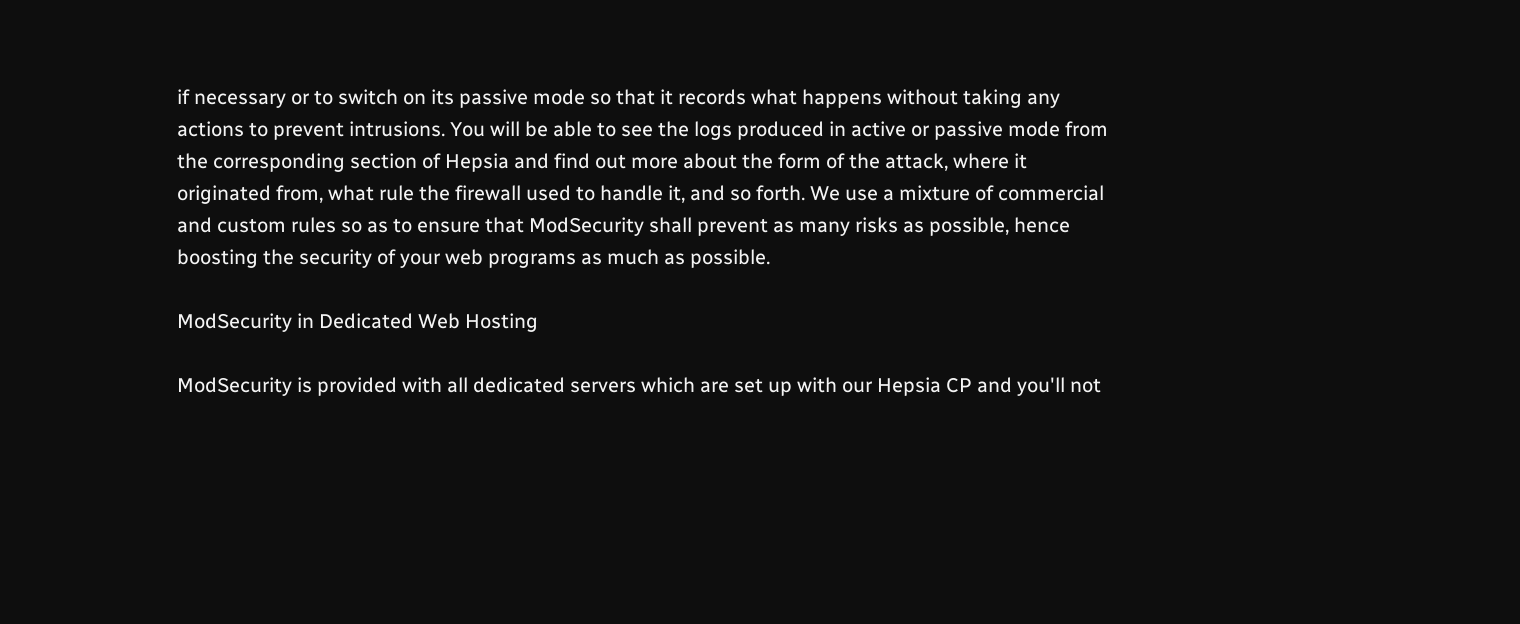if necessary or to switch on its passive mode so that it records what happens without taking any actions to prevent intrusions. You will be able to see the logs produced in active or passive mode from the corresponding section of Hepsia and find out more about the form of the attack, where it originated from, what rule the firewall used to handle it, and so forth. We use a mixture of commercial and custom rules so as to ensure that ModSecurity shall prevent as many risks as possible, hence boosting the security of your web programs as much as possible.

ModSecurity in Dedicated Web Hosting

ModSecurity is provided with all dedicated servers which are set up with our Hepsia CP and you'll not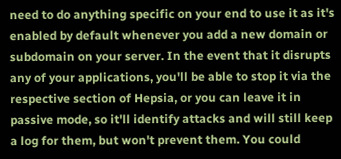need to do anything specific on your end to use it as it's enabled by default whenever you add a new domain or subdomain on your server. In the event that it disrupts any of your applications, you'll be able to stop it via the respective section of Hepsia, or you can leave it in passive mode, so it'll identify attacks and will still keep a log for them, but won't prevent them. You could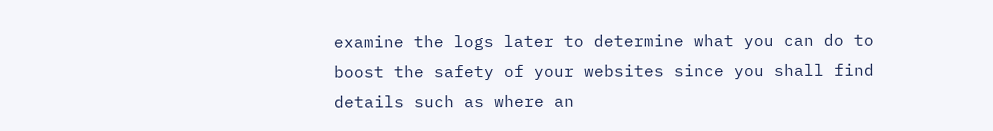examine the logs later to determine what you can do to boost the safety of your websites since you shall find details such as where an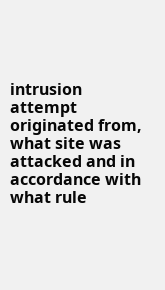intrusion attempt originated from, what site was attacked and in accordance with what rule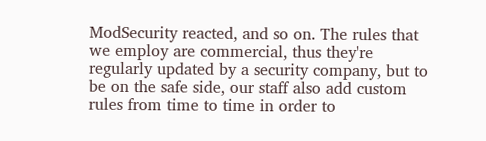ModSecurity reacted, and so on. The rules that we employ are commercial, thus they're regularly updated by a security company, but to be on the safe side, our staff also add custom rules from time to time in order to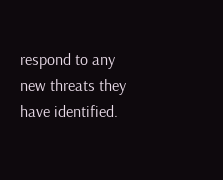respond to any new threats they have identified.